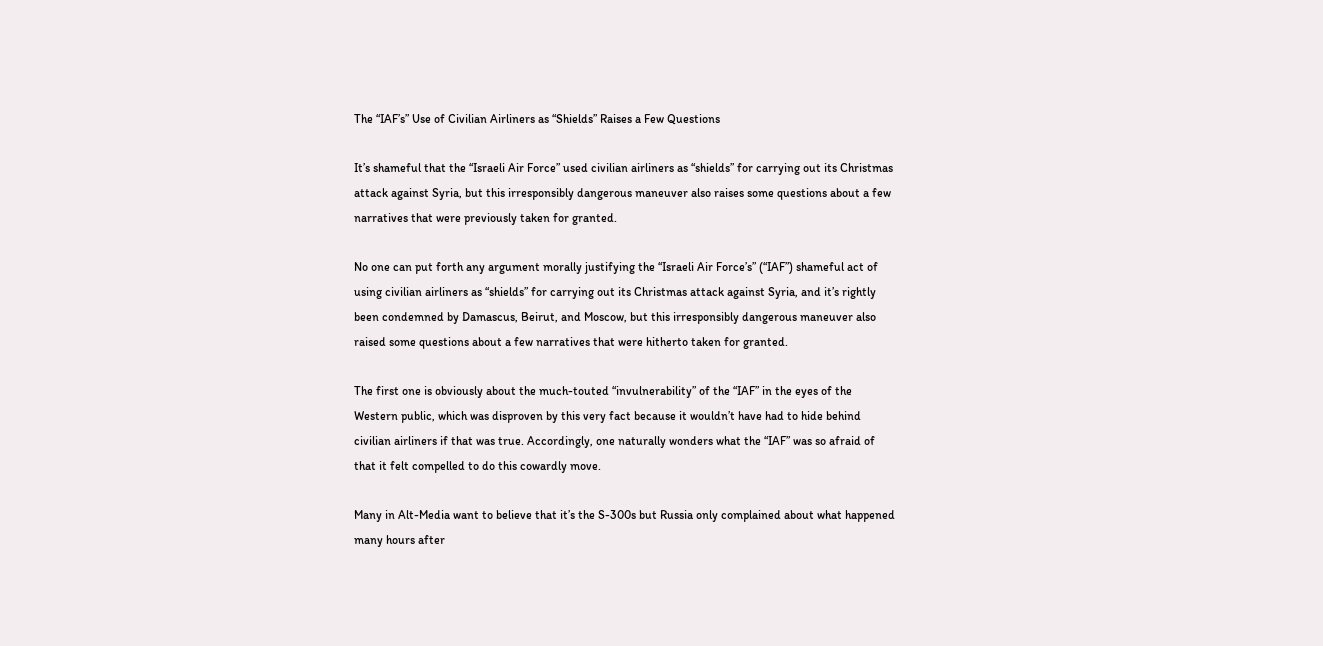The “IAF’s” Use of Civilian Airliners as “Shields” Raises a Few Questions

It’s shameful that the “Israeli Air Force” used civilian airliners as “shields” for carrying out its Christmas attack against Syria, but this irresponsibly dangerous maneuver also raises some questions about a few narratives that were previously taken for granted.

No one can put forth any argument morally justifying the “Israeli Air Force’s” (“IAF”) shameful act of using civilian airliners as “shields” for carrying out its Christmas attack against Syria, and it’s rightly been condemned by Damascus, Beirut, and Moscow, but this irresponsibly dangerous maneuver also raised some questions about a few narratives that were hitherto taken for granted.

The first one is obviously about the much-touted “invulnerability” of the “IAF” in the eyes of the Western public, which was disproven by this very fact because it wouldn’t have had to hide behind civilian airliners if that was true. Accordingly, one naturally wonders what the “IAF” was so afraid of that it felt compelled to do this cowardly move.

Many in Alt-Media want to believe that it’s the S-300s but Russia only complained about what happened many hours after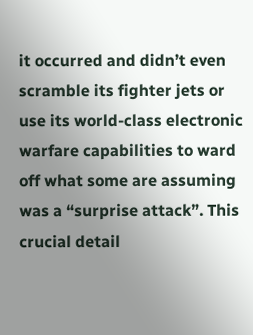it occurred and didn’t even scramble its fighter jets or use its world-class electronic warfare capabilities to ward off what some are assuming was a “surprise attack”. This crucial detail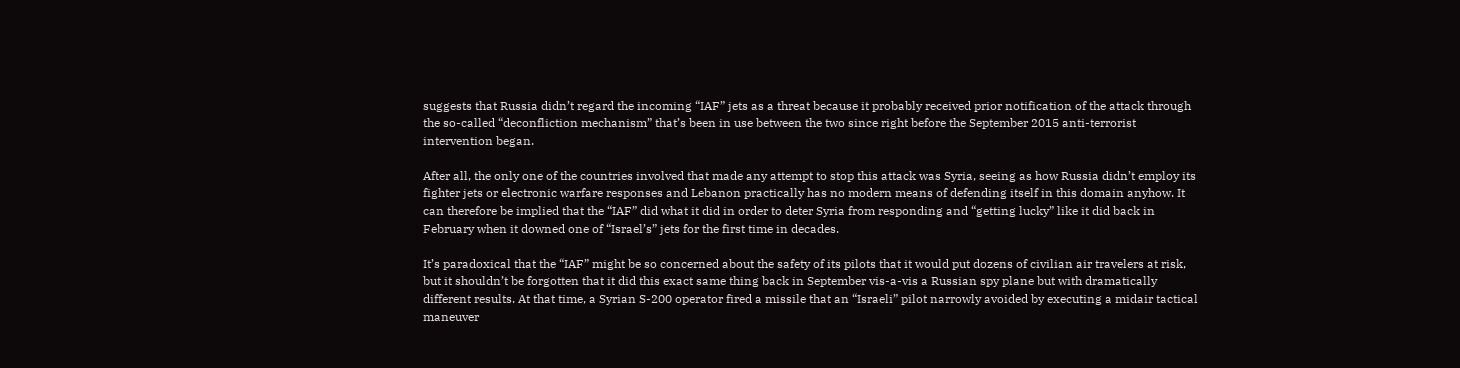suggests that Russia didn’t regard the incoming “IAF” jets as a threat because it probably received prior notification of the attack through the so-called “deconfliction mechanism” that’s been in use between the two since right before the September 2015 anti-terrorist intervention began.

After all, the only one of the countries involved that made any attempt to stop this attack was Syria, seeing as how Russia didn’t employ its fighter jets or electronic warfare responses and Lebanon practically has no modern means of defending itself in this domain anyhow. It can therefore be implied that the “IAF” did what it did in order to deter Syria from responding and “getting lucky” like it did back in February when it downed one of “Israel’s” jets for the first time in decades.

It’s paradoxical that the “IAF” might be so concerned about the safety of its pilots that it would put dozens of civilian air travelers at risk, but it shouldn’t be forgotten that it did this exact same thing back in September vis-a-vis a Russian spy plane but with dramatically different results. At that time, a Syrian S-200 operator fired a missile that an “Israeli” pilot narrowly avoided by executing a midair tactical maneuver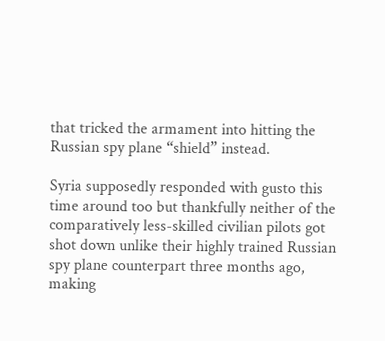that tricked the armament into hitting the Russian spy plane “shield” instead.

Syria supposedly responded with gusto this time around too but thankfully neither of the comparatively less-skilled civilian pilots got shot down unlike their highly trained Russian spy plane counterpart three months ago, making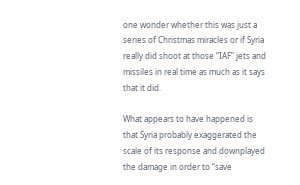one wonder whether this was just a series of Christmas miracles or if Syria really did shoot at those “IAF” jets and missiles in real time as much as it says that it did.

What appears to have happened is that Syria probably exaggerated the scale of its response and downplayed the damage in order to “save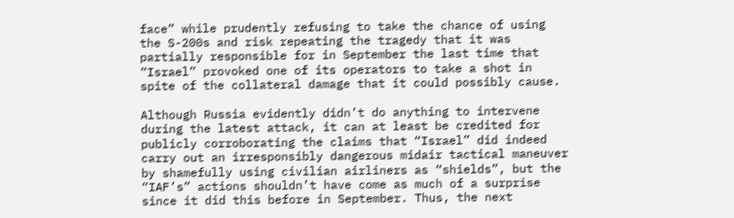face” while prudently refusing to take the chance of using the S-200s and risk repeating the tragedy that it was partially responsible for in September the last time that “Israel” provoked one of its operators to take a shot in spite of the collateral damage that it could possibly cause.

Although Russia evidently didn’t do anything to intervene during the latest attack, it can at least be credited for publicly corroborating the claims that “Israel” did indeed carry out an irresponsibly dangerous midair tactical maneuver by shamefully using civilian airliners as “shields”, but the “IAF’s” actions shouldn’t have come as much of a surprise since it did this before in September. Thus, the next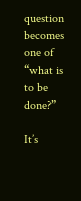question becomes one of “what is to be done?”

It’s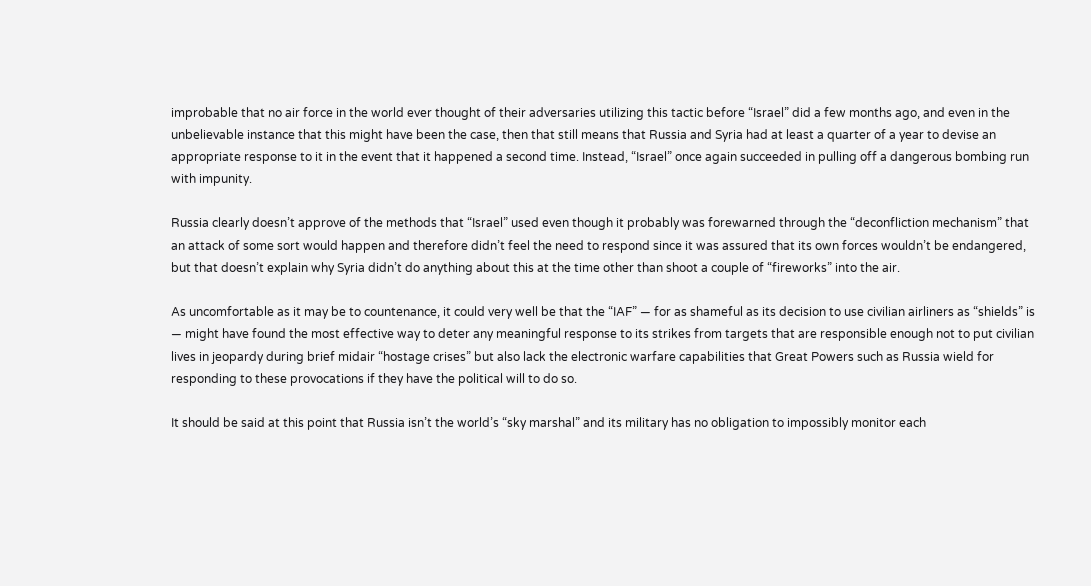improbable that no air force in the world ever thought of their adversaries utilizing this tactic before “Israel” did a few months ago, and even in the unbelievable instance that this might have been the case, then that still means that Russia and Syria had at least a quarter of a year to devise an appropriate response to it in the event that it happened a second time. Instead, “Israel” once again succeeded in pulling off a dangerous bombing run with impunity.

Russia clearly doesn’t approve of the methods that “Israel” used even though it probably was forewarned through the “deconfliction mechanism” that an attack of some sort would happen and therefore didn’t feel the need to respond since it was assured that its own forces wouldn’t be endangered, but that doesn’t explain why Syria didn’t do anything about this at the time other than shoot a couple of “fireworks” into the air.

As uncomfortable as it may be to countenance, it could very well be that the “IAF” — for as shameful as its decision to use civilian airliners as “shields” is — might have found the most effective way to deter any meaningful response to its strikes from targets that are responsible enough not to put civilian lives in jeopardy during brief midair “hostage crises” but also lack the electronic warfare capabilities that Great Powers such as Russia wield for responding to these provocations if they have the political will to do so.

It should be said at this point that Russia isn’t the world’s “sky marshal” and its military has no obligation to impossibly monitor each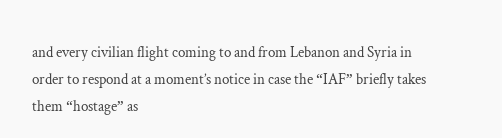and every civilian flight coming to and from Lebanon and Syria in order to respond at a moment’s notice in case the “IAF” briefly takes them “hostage” as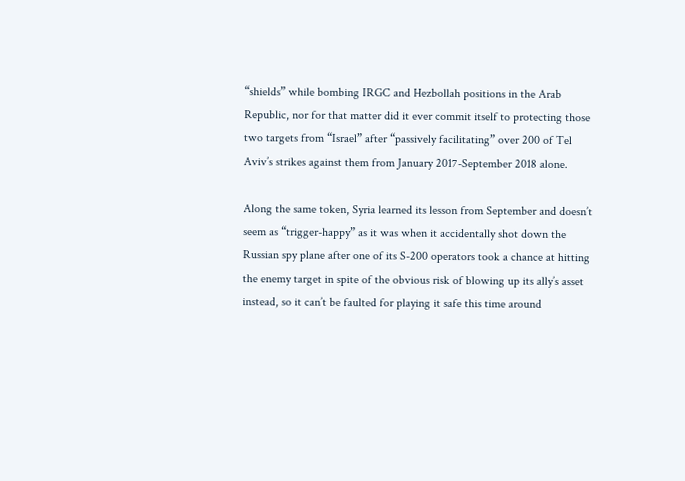“shields” while bombing IRGC and Hezbollah positions in the Arab Republic, nor for that matter did it ever commit itself to protecting those two targets from “Israel” after “passively facilitating” over 200 of Tel Aviv’s strikes against them from January 2017-September 2018 alone.

Along the same token, Syria learned its lesson from September and doesn’t seem as “trigger-happy” as it was when it accidentally shot down the Russian spy plane after one of its S-200 operators took a chance at hitting the enemy target in spite of the obvious risk of blowing up its ally’s asset instead, so it can’t be faulted for playing it safe this time around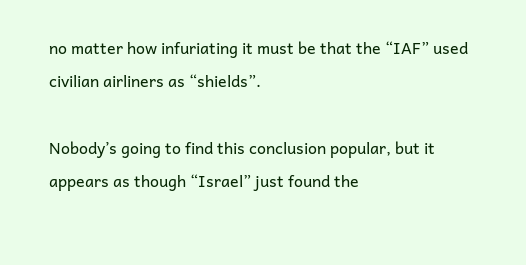no matter how infuriating it must be that the “IAF” used civilian airliners as “shields”.

Nobody’s going to find this conclusion popular, but it appears as though “Israel” just found the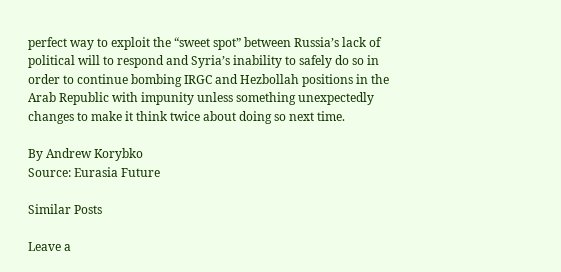perfect way to exploit the “sweet spot” between Russia’s lack of political will to respond and Syria’s inability to safely do so in order to continue bombing IRGC and Hezbollah positions in the Arab Republic with impunity unless something unexpectedly changes to make it think twice about doing so next time.

By Andrew Korybko
Source: Eurasia Future

Similar Posts

Leave a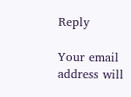Reply

Your email address will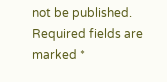not be published. Required fields are marked *